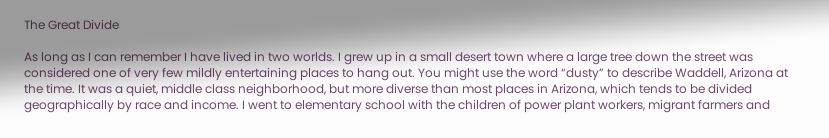The Great Divide

As long as I can remember I have lived in two worlds. I grew up in a small desert town where a large tree down the street was considered one of very few mildly entertaining places to hang out. You might use the word “dusty” to describe Waddell, Arizona at the time. It was a quiet, middle class neighborhood, but more diverse than most places in Arizona, which tends to be divided geographically by race and income. I went to elementary school with the children of power plant workers, migrant farmers and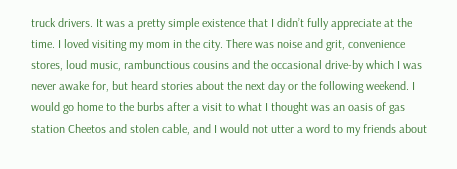truck drivers. It was a pretty simple existence that I didn’t fully appreciate at the time. I loved visiting my mom in the city. There was noise and grit, convenience stores, loud music, rambunctious cousins and the occasional drive-by which I was never awake for, but heard stories about the next day or the following weekend. I would go home to the burbs after a visit to what I thought was an oasis of gas station Cheetos and stolen cable, and I would not utter a word to my friends about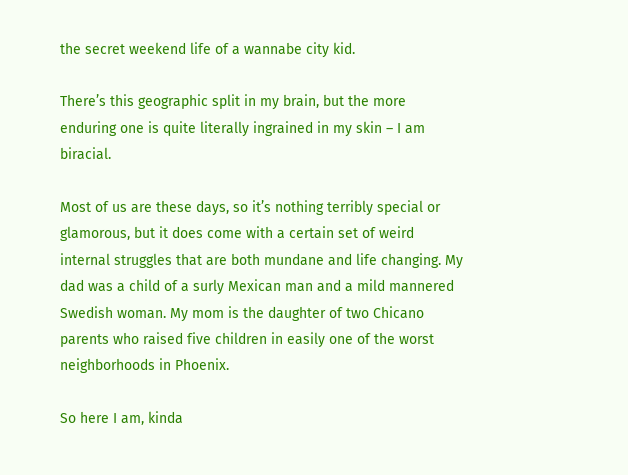the secret weekend life of a wannabe city kid.

There’s this geographic split in my brain, but the more enduring one is quite literally ingrained in my skin – I am biracial.

Most of us are these days, so it’s nothing terribly special or glamorous, but it does come with a certain set of weird internal struggles that are both mundane and life changing. My dad was a child of a surly Mexican man and a mild mannered Swedish woman. My mom is the daughter of two Chicano parents who raised five children in easily one of the worst neighborhoods in Phoenix.

So here I am, kinda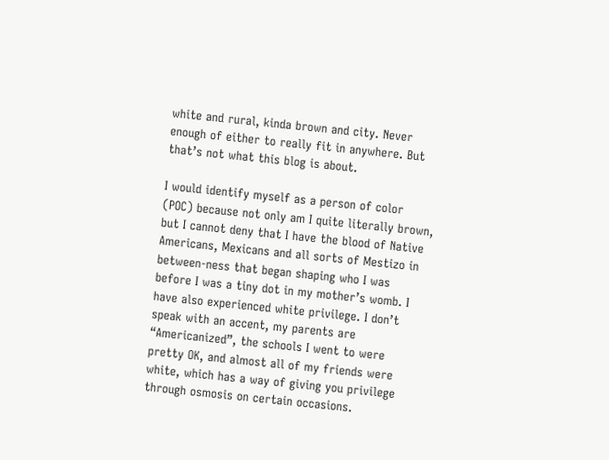white and rural, kinda brown and city. Never enough of either to really fit in anywhere. But that’s not what this blog is about.

I would identify myself as a person of color (POC) because not only am I quite literally brown, but I cannot deny that I have the blood of Native Americans, Mexicans and all sorts of Mestizo in between-ness that began shaping who I was before I was a tiny dot in my mother’s womb. I have also experienced white privilege. I don’t speak with an accent, my parents are “Americanized”, the schools I went to were pretty OK, and almost all of my friends were white, which has a way of giving you privilege through osmosis on certain occasions.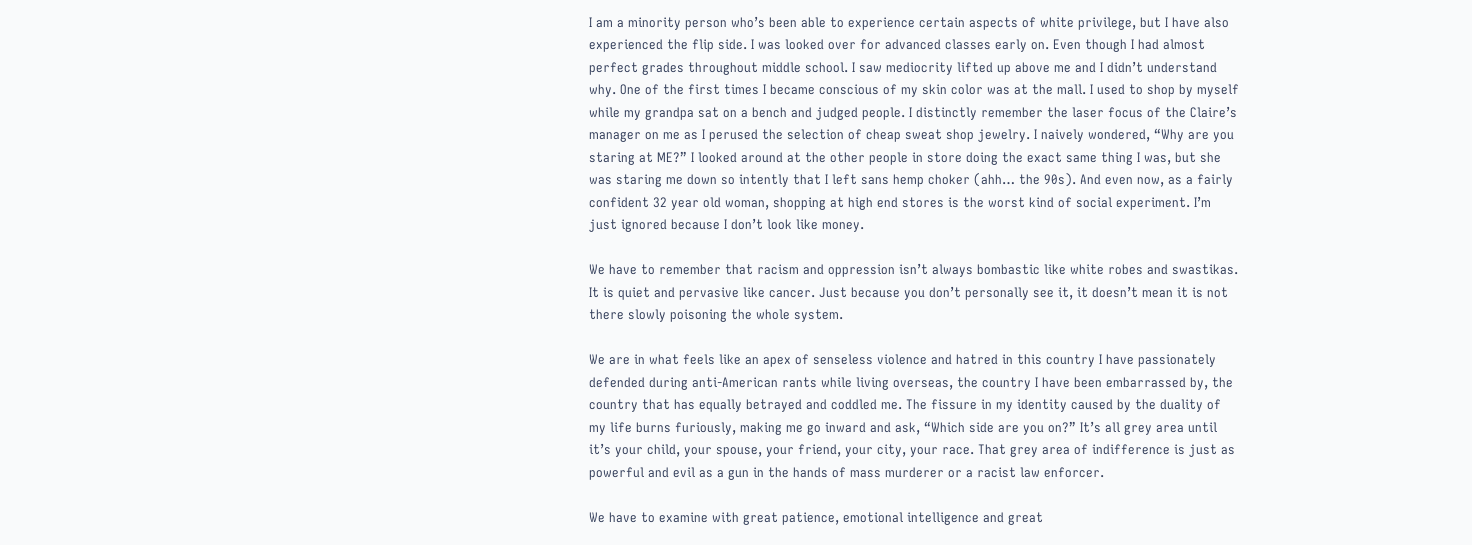I am a minority person who’s been able to experience certain aspects of white privilege, but I have also experienced the flip side. I was looked over for advanced classes early on. Even though I had almost perfect grades throughout middle school. I saw mediocrity lifted up above me and I didn’t understand why. One of the first times I became conscious of my skin color was at the mall. I used to shop by myself while my grandpa sat on a bench and judged people. I distinctly remember the laser focus of the Claire’s manager on me as I perused the selection of cheap sweat shop jewelry. I naively wondered, “Why are you staring at ME?” I looked around at the other people in store doing the exact same thing I was, but she was staring me down so intently that I left sans hemp choker (ahh… the 90s). And even now, as a fairly confident 32 year old woman, shopping at high end stores is the worst kind of social experiment. I’m just ignored because I don’t look like money.

We have to remember that racism and oppression isn’t always bombastic like white robes and swastikas. It is quiet and pervasive like cancer. Just because you don’t personally see it, it doesn’t mean it is not there slowly poisoning the whole system.

We are in what feels like an apex of senseless violence and hatred in this country I have passionately defended during anti-American rants while living overseas, the country I have been embarrassed by, the country that has equally betrayed and coddled me. The fissure in my identity caused by the duality of my life burns furiously, making me go inward and ask, “Which side are you on?” It’s all grey area until it’s your child, your spouse, your friend, your city, your race. That grey area of indifference is just as powerful and evil as a gun in the hands of mass murderer or a racist law enforcer.

We have to examine with great patience, emotional intelligence and great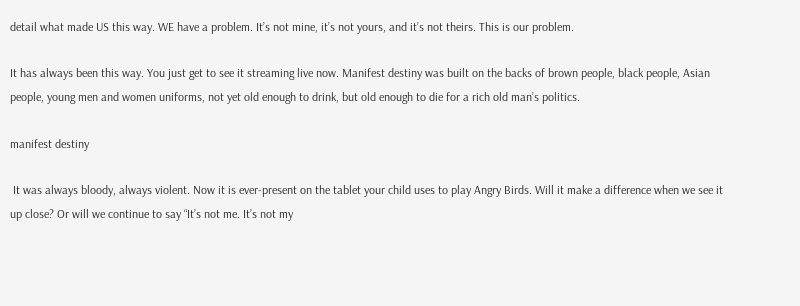detail what made US this way. WE have a problem. It’s not mine, it’s not yours, and it’s not theirs. This is our problem.

It has always been this way. You just get to see it streaming live now. Manifest destiny was built on the backs of brown people, black people, Asian people, young men and women uniforms, not yet old enough to drink, but old enough to die for a rich old man’s politics.

manifest destiny

 It was always bloody, always violent. Now it is ever-present on the tablet your child uses to play Angry Birds. Will it make a difference when we see it up close? Or will we continue to say “It’s not me. It’s not my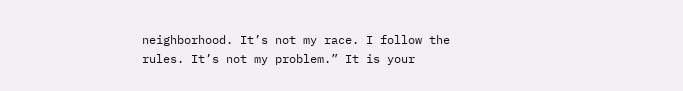neighborhood. It’s not my race. I follow the rules. It’s not my problem.” It is your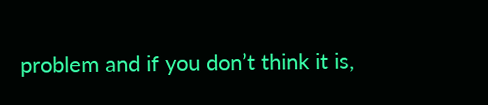problem and if you don’t think it is,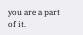you are a part of it.